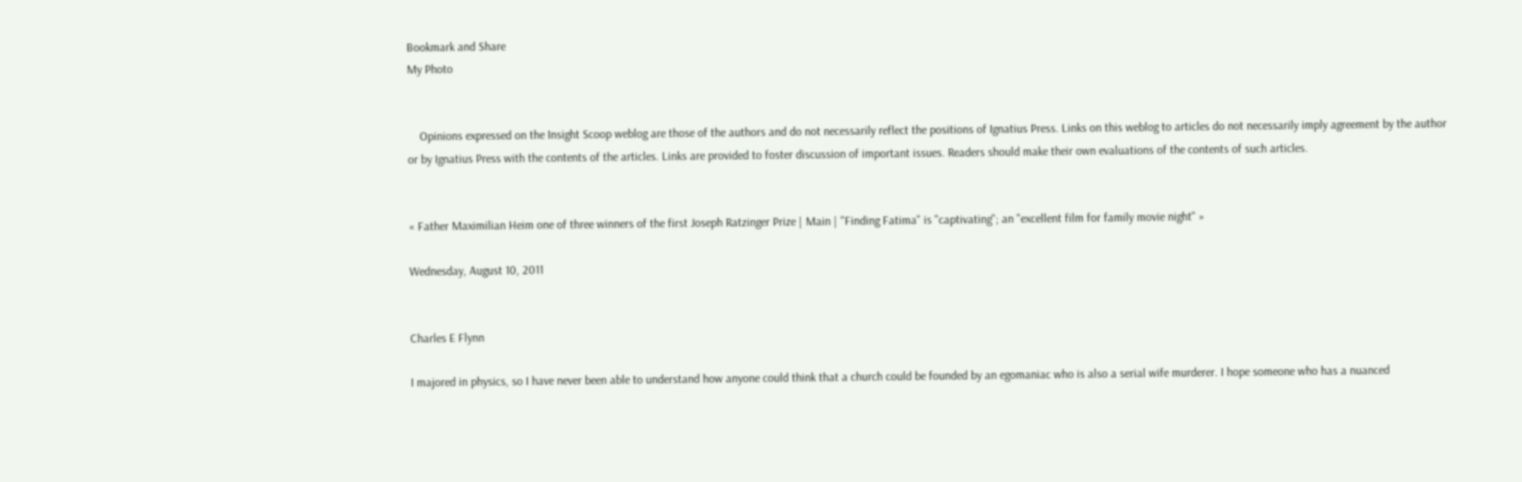Bookmark and Share
My Photo


    Opinions expressed on the Insight Scoop weblog are those of the authors and do not necessarily reflect the positions of Ignatius Press. Links on this weblog to articles do not necessarily imply agreement by the author or by Ignatius Press with the contents of the articles. Links are provided to foster discussion of important issues. Readers should make their own evaluations of the contents of such articles.


« Father Maximilian Heim one of three winners of the first Joseph Ratzinger Prize | Main | "Finding Fatima" is "captivating"; an "excellent film for family movie night" »

Wednesday, August 10, 2011


Charles E Flynn

I majored in physics, so I have never been able to understand how anyone could think that a church could be founded by an egomaniac who is also a serial wife murderer. I hope someone who has a nuanced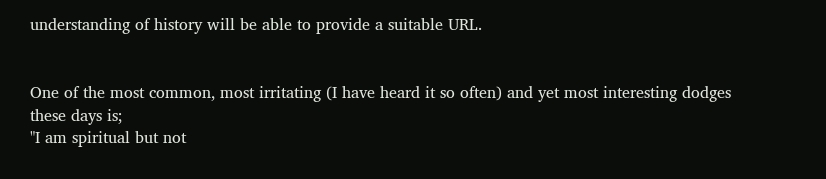understanding of history will be able to provide a suitable URL.


One of the most common, most irritating (I have heard it so often) and yet most interesting dodges these days is;
"I am spiritual but not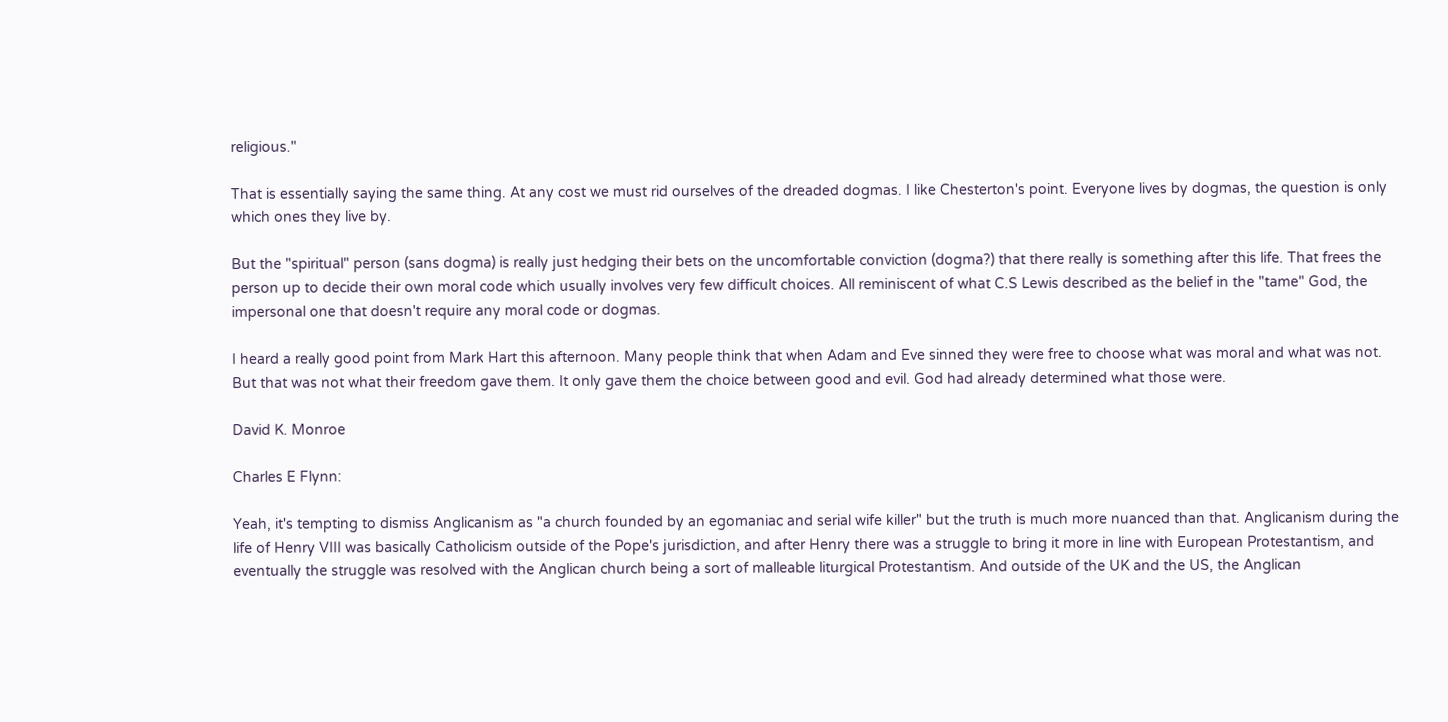religious."

That is essentially saying the same thing. At any cost we must rid ourselves of the dreaded dogmas. I like Chesterton's point. Everyone lives by dogmas, the question is only which ones they live by.

But the "spiritual" person (sans dogma) is really just hedging their bets on the uncomfortable conviction (dogma?) that there really is something after this life. That frees the person up to decide their own moral code which usually involves very few difficult choices. All reminiscent of what C.S Lewis described as the belief in the "tame" God, the impersonal one that doesn't require any moral code or dogmas.

I heard a really good point from Mark Hart this afternoon. Many people think that when Adam and Eve sinned they were free to choose what was moral and what was not. But that was not what their freedom gave them. It only gave them the choice between good and evil. God had already determined what those were.

David K. Monroe

Charles E Flynn:

Yeah, it's tempting to dismiss Anglicanism as "a church founded by an egomaniac and serial wife killer" but the truth is much more nuanced than that. Anglicanism during the life of Henry VIII was basically Catholicism outside of the Pope's jurisdiction, and after Henry there was a struggle to bring it more in line with European Protestantism, and eventually the struggle was resolved with the Anglican church being a sort of malleable liturgical Protestantism. And outside of the UK and the US, the Anglican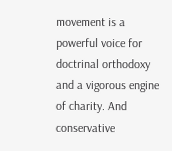movement is a powerful voice for doctrinal orthodoxy and a vigorous engine of charity. And conservative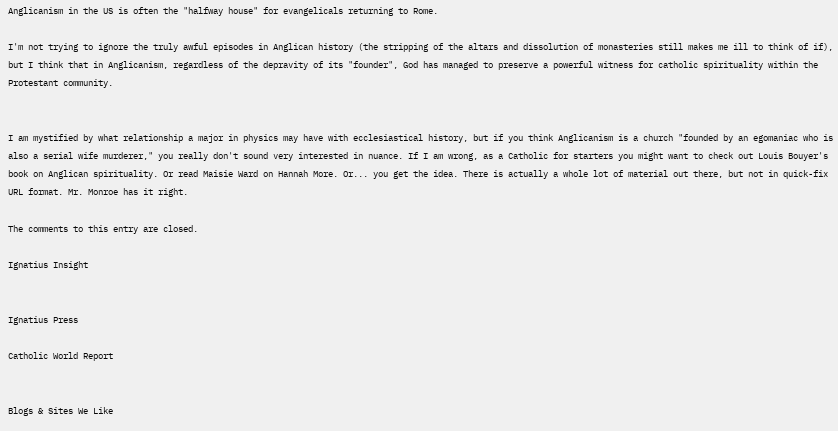Anglicanism in the US is often the "halfway house" for evangelicals returning to Rome.

I'm not trying to ignore the truly awful episodes in Anglican history (the stripping of the altars and dissolution of monasteries still makes me ill to think of if), but I think that in Anglicanism, regardless of the depravity of its "founder", God has managed to preserve a powerful witness for catholic spirituality within the Protestant community.


I am mystified by what relationship a major in physics may have with ecclesiastical history, but if you think Anglicanism is a church "founded by an egomaniac who is also a serial wife murderer," you really don't sound very interested in nuance. If I am wrong, as a Catholic for starters you might want to check out Louis Bouyer's book on Anglican spirituality. Or read Maisie Ward on Hannah More. Or... you get the idea. There is actually a whole lot of material out there, but not in quick-fix URL format. Mr. Monroe has it right.

The comments to this entry are closed.

Ignatius Insight


Ignatius Press

Catholic World Report


Blogs & Sites We Like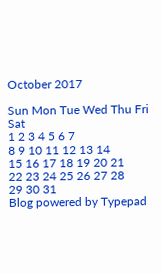October 2017

Sun Mon Tue Wed Thu Fri Sat
1 2 3 4 5 6 7
8 9 10 11 12 13 14
15 16 17 18 19 20 21
22 23 24 25 26 27 28
29 30 31
Blog powered by Typepad